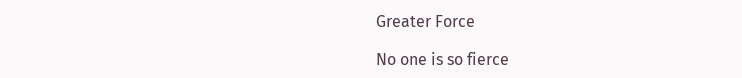Greater Force

No one is so fierce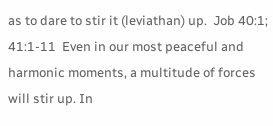as to dare to stir it (leviathan) up.  Job 40:1; 41:1-11  Even in our most peaceful and harmonic moments, a multitude of forces will stir up. In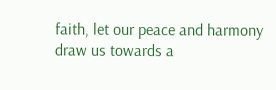faith, let our peace and harmony draw us towards a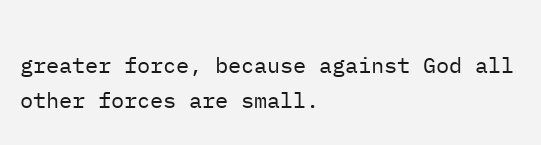greater force, because against God all other forces are small.